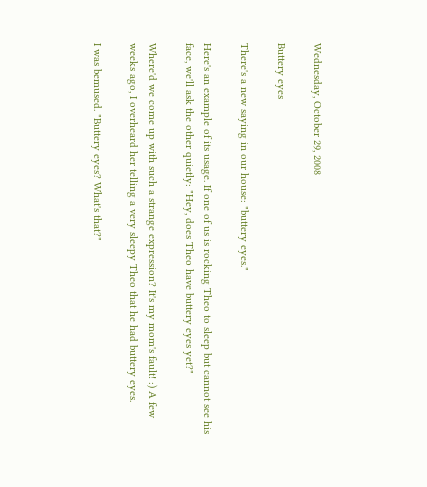Wednesday, October 29, 2008

Buttery eyes

There's a new saying in our house: "buttery eyes."

Here's an example of its usage. If one of us is rocking Theo to sleep but cannot see his face, we'll ask the other quietly: "Hey, does Theo have buttery eyes yet?"

Where'd we come up with such a strange expression? It's my mom's fault! :) A few weeks ago, I overheard her telling a very sleepy Theo that he had buttery eyes.

I was bemused. "Buttery eyes? What's that?"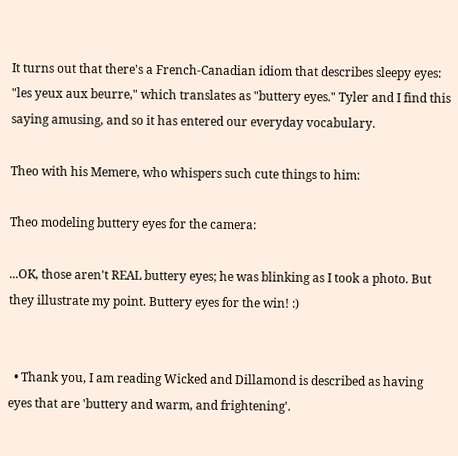It turns out that there's a French-Canadian idiom that describes sleepy eyes: "les yeux aux beurre," which translates as "buttery eyes." Tyler and I find this saying amusing, and so it has entered our everyday vocabulary.

Theo with his Memere, who whispers such cute things to him:

Theo modeling buttery eyes for the camera:

...OK, those aren't REAL buttery eyes; he was blinking as I took a photo. But they illustrate my point. Buttery eyes for the win! :)


  • Thank you, I am reading Wicked and Dillamond is described as having eyes that are 'buttery and warm, and frightening'.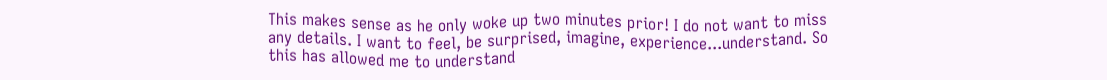This makes sense as he only woke up two minutes prior! I do not want to miss any details. I want to feel, be surprised, imagine, experience...understand. So this has allowed me to understand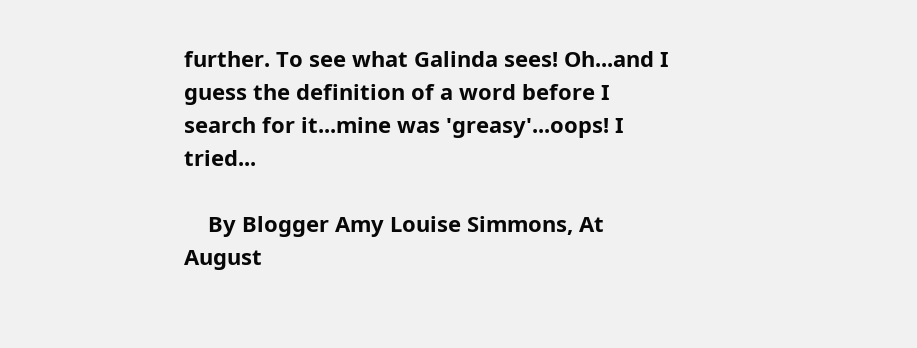further. To see what Galinda sees! Oh...and I guess the definition of a word before I search for it...mine was 'greasy'...oops! I tried...

    By Blogger Amy Louise Simmons, At August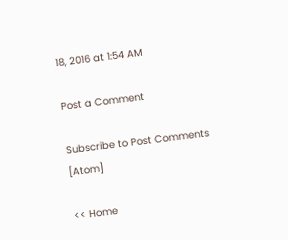18, 2016 at 1:54 AM

Post a Comment

Subscribe to Post Comments [Atom]

<< Home